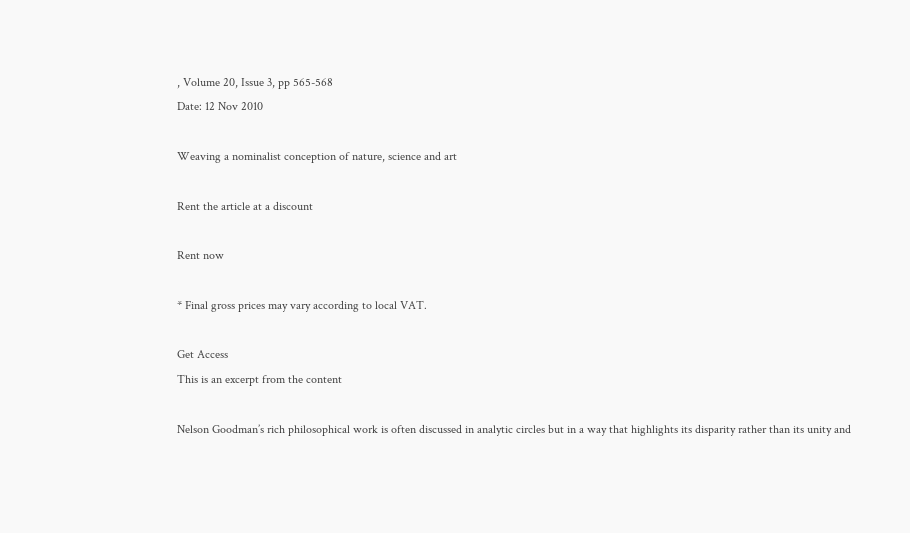, Volume 20, Issue 3, pp 565-568
Date: 12 Nov 2010

Weaving a nominalist conception of nature, science and art

Rent the article at a discount

Rent now

* Final gross prices may vary according to local VAT.

Get Access
This is an excerpt from the content

Nelson Goodman’s rich philosophical work is often discussed in analytic circles but in a way that highlights its disparity rather than its unity and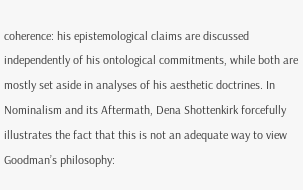coherence: his epistemological claims are discussed independently of his ontological commitments, while both are mostly set aside in analyses of his aesthetic doctrines. In Nominalism and its Aftermath, Dena Shottenkirk forcefully illustrates the fact that this is not an adequate way to view Goodman’s philosophy: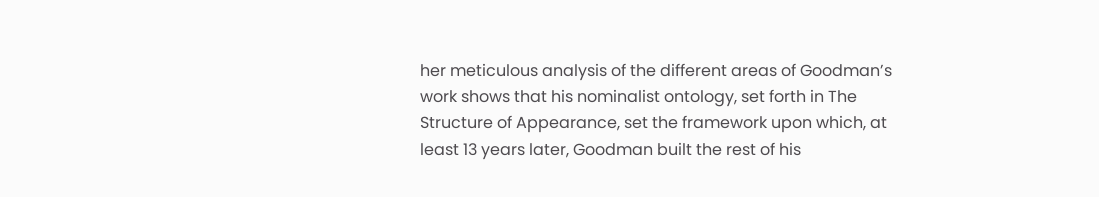her meticulous analysis of the different areas of Goodman’s work shows that his nominalist ontology, set forth in The Structure of Appearance, set the framework upon which, at least 13 years later, Goodman built the rest of his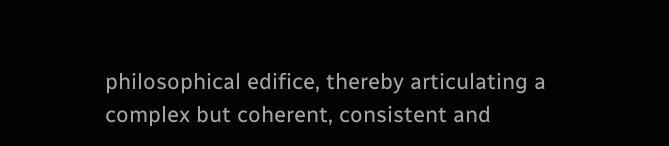philosophical edifice, thereby articulating a complex but coherent, consistent and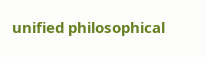unified philosophical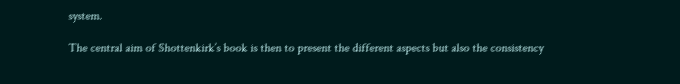system.

The central aim of Shottenkirk’s book is then to present the different aspects but also the consistency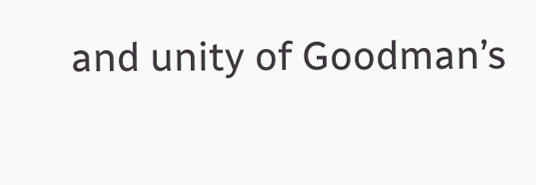and unity of Goodman’s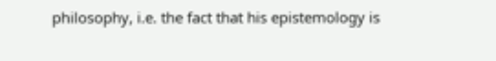philosophy, i.e. the fact that his epistemology is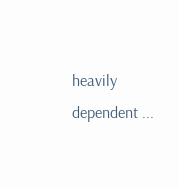heavily dependent ...